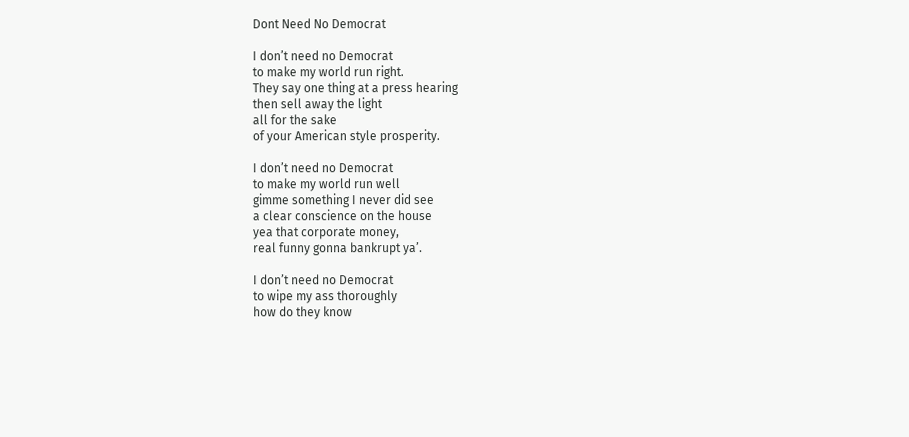Dont Need No Democrat

I don’t need no Democrat
to make my world run right.
They say one thing at a press hearing
then sell away the light
all for the sake
of your American style prosperity.

I don’t need no Democrat
to make my world run well
gimme something I never did see
a clear conscience on the house
yea that corporate money,
real funny gonna bankrupt ya’.

I don’t need no Democrat
to wipe my ass thoroughly
how do they know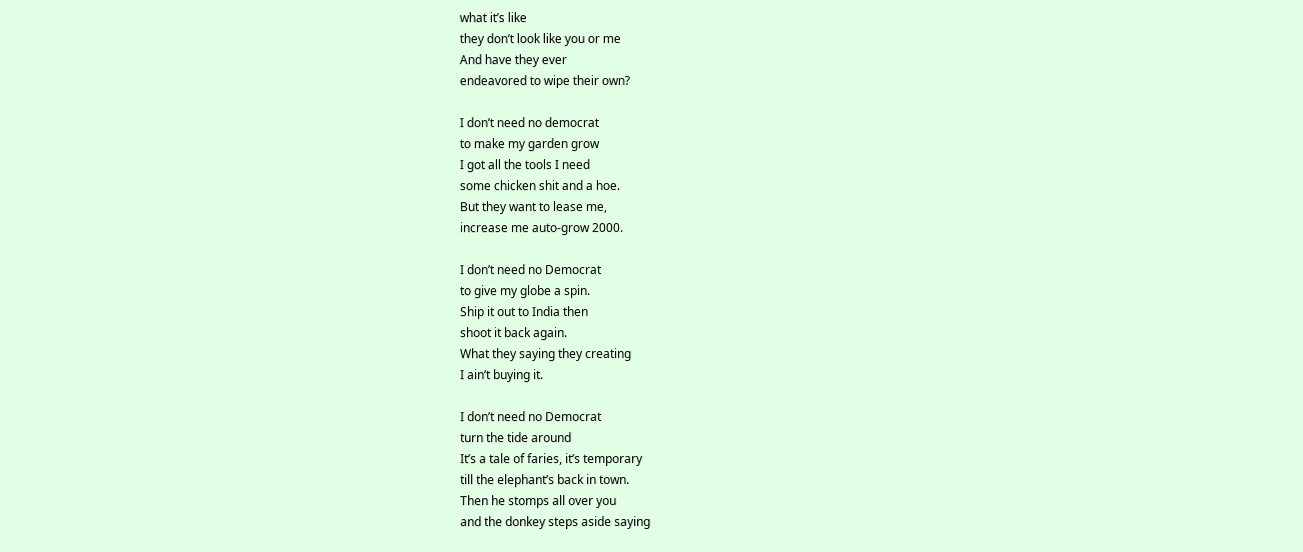what it’s like
they don’t look like you or me
And have they ever
endeavored to wipe their own?

I don’t need no democrat
to make my garden grow
I got all the tools I need
some chicken shit and a hoe.
But they want to lease me,
increase me auto-grow 2000.

I don’t need no Democrat
to give my globe a spin.
Ship it out to India then
shoot it back again.
What they saying they creating
I ain’t buying it.

I don’t need no Democrat
turn the tide around
It’s a tale of faries, it’s temporary
till the elephant’s back in town.
Then he stomps all over you
and the donkey steps aside saying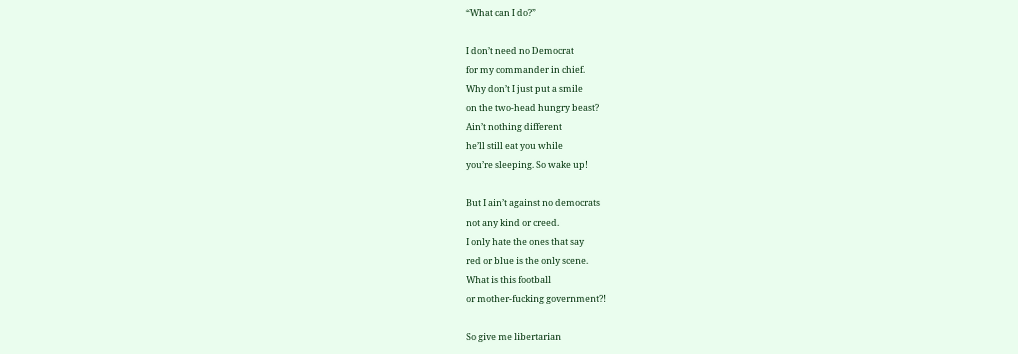“What can I do?”

I don’t need no Democrat
for my commander in chief.
Why don’t I just put a smile
on the two-head hungry beast?
Ain’t nothing different
he’ll still eat you while
you’re sleeping. So wake up!

But I ain’t against no democrats
not any kind or creed.
I only hate the ones that say
red or blue is the only scene.
What is this football
or mother-fucking government?!

So give me libertarian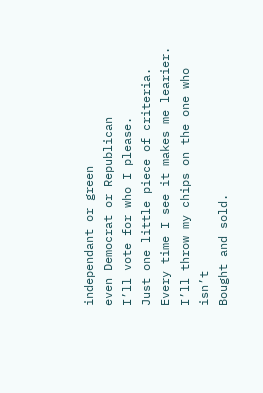independant or green
even Democrat or Republican
I’ll vote for who I please.
Just one little piece of criteria.
Every time I see it makes me learier.
I’ll throw my chips on the one who isn’t
Bought and sold.